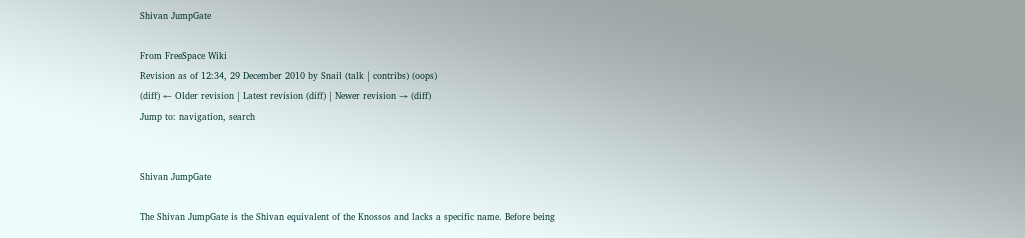Shivan JumpGate

From FreeSpace Wiki
Revision as of 12:34, 29 December 2010 by Snail (talk | contribs) (oops)
(diff) ← Older revision | Latest revision (diff) | Newer revision → (diff)
Jump to: navigation, search


Shivan JumpGate

The Shivan JumpGate is the Shivan equivalent of the Knossos and lacks a specific name. Before being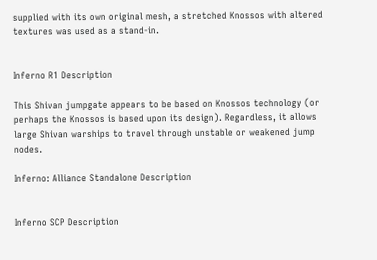supplied with its own original mesh, a stretched Knossos with altered textures was used as a stand-in.


Inferno R1 Description

This Shivan jumpgate appears to be based on Knossos technology (or perhaps the Knossos is based upon its design). Regardless, it allows large Shivan warships to travel through unstable or weakened jump nodes.

Inferno: Alliance Standalone Description


Inferno SCP Description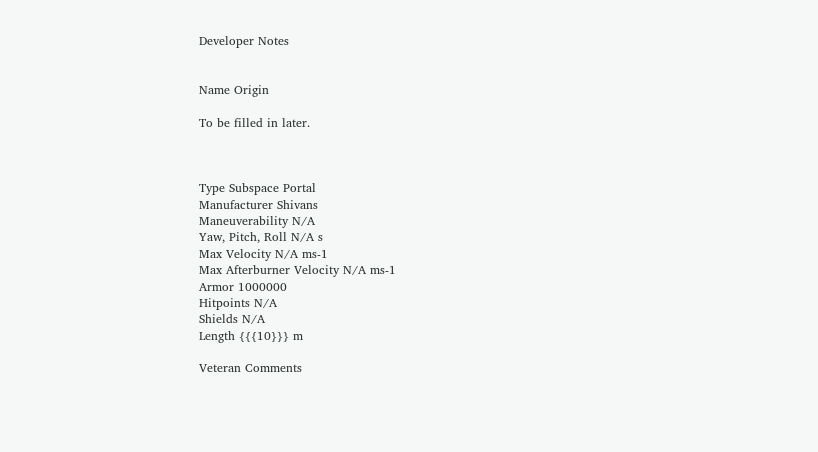Developer Notes


Name Origin

To be filled in later.



Type Subspace Portal
Manufacturer Shivans
Maneuverability N/A
Yaw, Pitch, Roll N/A s
Max Velocity N/A ms-1
Max Afterburner Velocity N/A ms-1
Armor 1000000
Hitpoints N/A
Shields N/A
Length {{{10}}} m

Veteran Comments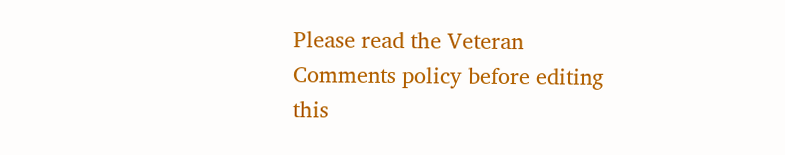Please read the Veteran Comments policy before editing this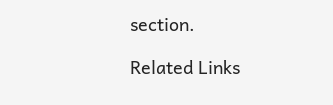section.

Related Links